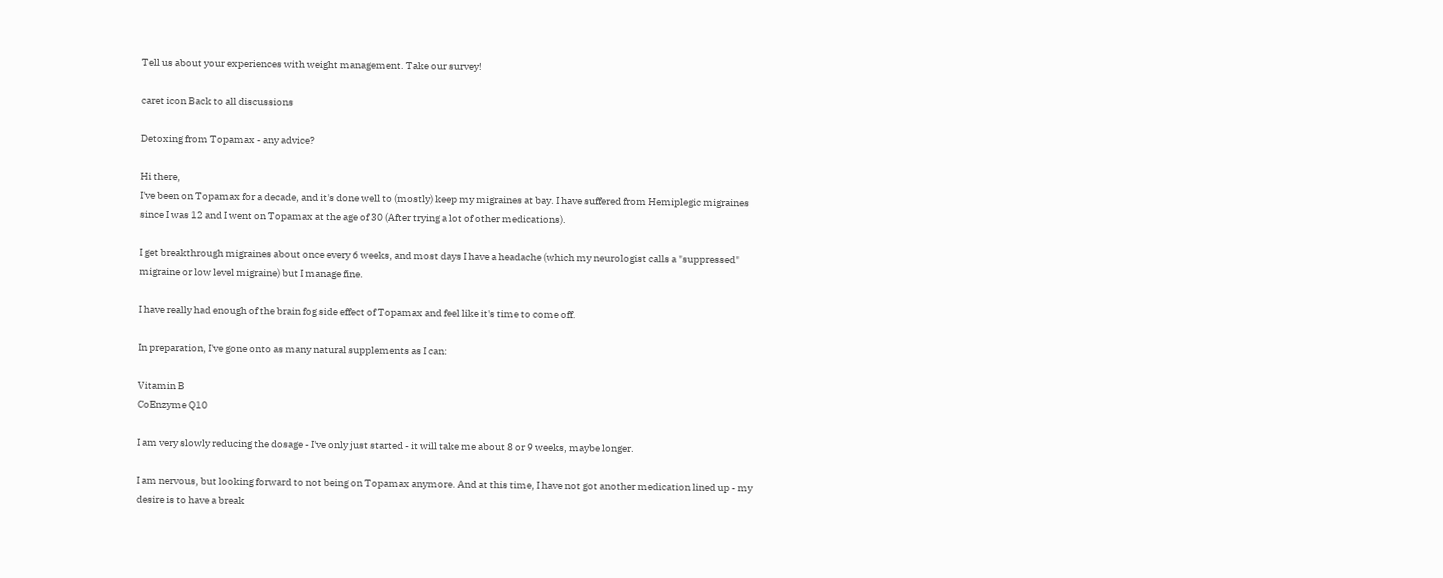Tell us about your experiences with weight management. Take our survey!

caret icon Back to all discussions

Detoxing from Topamax - any advice?

Hi there,
I've been on Topamax for a decade, and it's done well to (mostly) keep my migraines at bay. I have suffered from Hemiplegic migraines since I was 12 and I went on Topamax at the age of 30 (After trying a lot of other medications).

I get breakthrough migraines about once every 6 weeks, and most days I have a headache (which my neurologist calls a "suppressed" migraine or low level migraine) but I manage fine.

I have really had enough of the brain fog side effect of Topamax and feel like it's time to come off.

In preparation, I've gone onto as many natural supplements as I can:

Vitamin B
CoEnzyme Q10

I am very slowly reducing the dosage - I've only just started - it will take me about 8 or 9 weeks, maybe longer.

I am nervous, but looking forward to not being on Topamax anymore. And at this time, I have not got another medication lined up - my desire is to have a break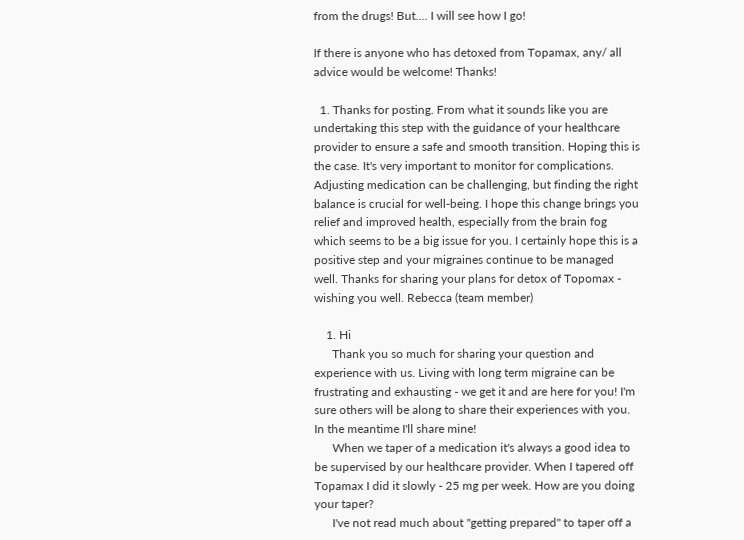from the drugs! But.... I will see how I go!

If there is anyone who has detoxed from Topamax, any/ all advice would be welcome! Thanks!

  1. Thanks for posting. From what it sounds like you are undertaking this step with the guidance of your healthcare provider to ensure a safe and smooth transition. Hoping this is the case. It's very important to monitor for complications. Adjusting medication can be challenging, but finding the right balance is crucial for well-being. I hope this change brings you relief and improved health, especially from the brain fog which seems to be a big issue for you. I certainly hope this is a positive step and your migraines continue to be managed well. Thanks for sharing your plans for detox of Topomax - wishing you well. Rebecca (team member)

    1. Hi
      Thank you so much for sharing your question and experience with us. Living with long term migraine can be frustrating and exhausting - we get it and are here for you! I'm sure others will be along to share their experiences with you. In the meantime I'll share mine!
      When we taper of a medication it's always a good idea to be supervised by our healthcare provider. When I tapered off Topamax I did it slowly - 25 mg per week. How are you doing your taper?
      I've not read much about "getting prepared" to taper off a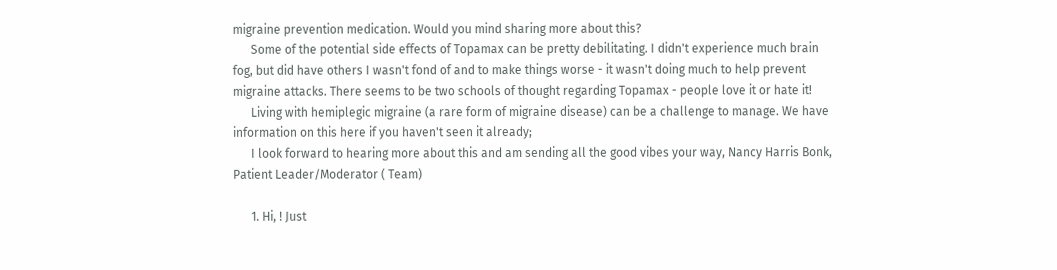migraine prevention medication. Would you mind sharing more about this?
      Some of the potential side effects of Topamax can be pretty debilitating. I didn't experience much brain fog, but did have others I wasn't fond of and to make things worse - it wasn't doing much to help prevent migraine attacks. There seems to be two schools of thought regarding Topamax - people love it or hate it!
      Living with hemiplegic migraine (a rare form of migraine disease) can be a challenge to manage. We have information on this here if you haven't seen it already;
      I look forward to hearing more about this and am sending all the good vibes your way, Nancy Harris Bonk, Patient Leader/Moderator ( Team)

      1. Hi, ! Just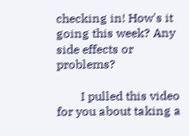checking in! How's it going this week? Any side effects or problems?

        I pulled this video for you about taking a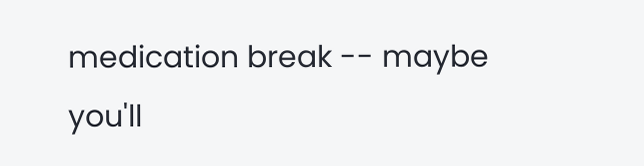medication break -- maybe you'll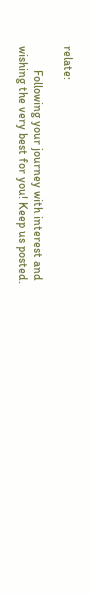relate:

        Following your journey with interest and wishing the very best for you! Keep us posted.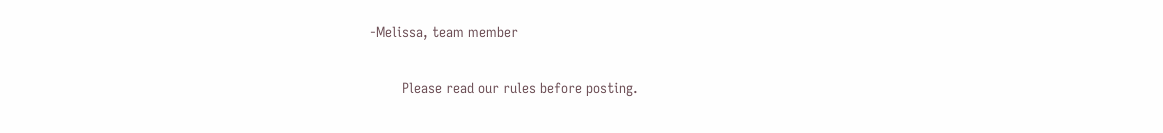-Melissa, team member

        Please read our rules before posting.